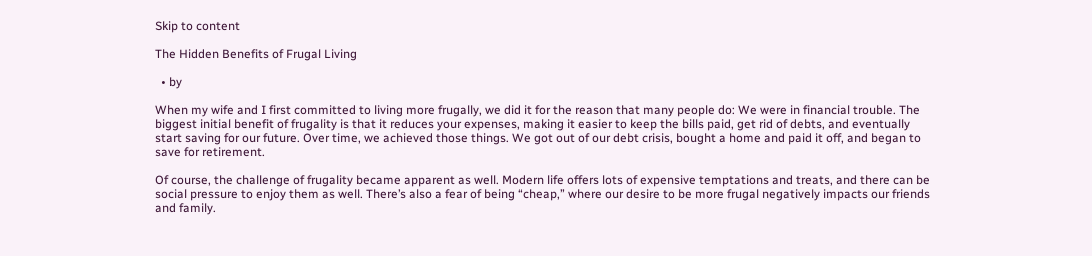Skip to content

The Hidden Benefits of Frugal Living

  • by

When my wife and I first committed to living more frugally, we did it for the reason that many people do: We were in financial trouble. The biggest initial benefit of frugality is that it reduces your expenses, making it easier to keep the bills paid, get rid of debts, and eventually start saving for our future. Over time, we achieved those things. We got out of our debt crisis, bought a home and paid it off, and began to save for retirement.

Of course, the challenge of frugality became apparent as well. Modern life offers lots of expensive temptations and treats, and there can be social pressure to enjoy them as well. There’s also a fear of being “cheap,” where our desire to be more frugal negatively impacts our friends and family.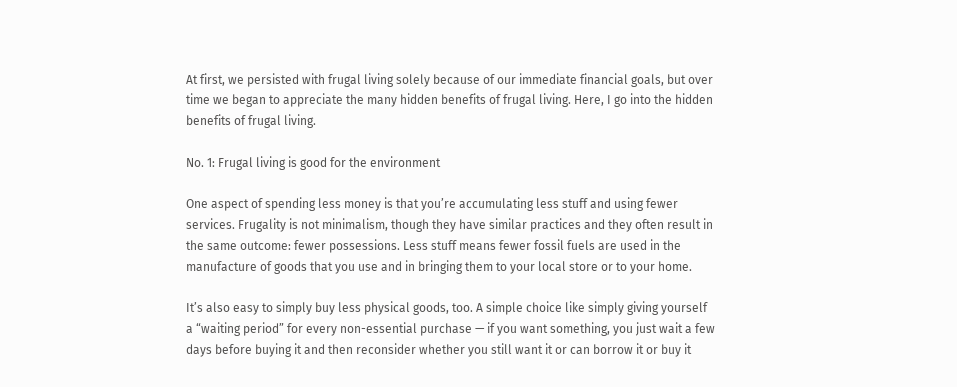At first, we persisted with frugal living solely because of our immediate financial goals, but over time we began to appreciate the many hidden benefits of frugal living. Here, I go into the hidden benefits of frugal living.

No. 1: Frugal living is good for the environment

One aspect of spending less money is that you’re accumulating less stuff and using fewer services. Frugality is not minimalism, though they have similar practices and they often result in the same outcome: fewer possessions. Less stuff means fewer fossil fuels are used in the manufacture of goods that you use and in bringing them to your local store or to your home.

It’s also easy to simply buy less physical goods, too. A simple choice like simply giving yourself a “waiting period” for every non-essential purchase — if you want something, you just wait a few days before buying it and then reconsider whether you still want it or can borrow it or buy it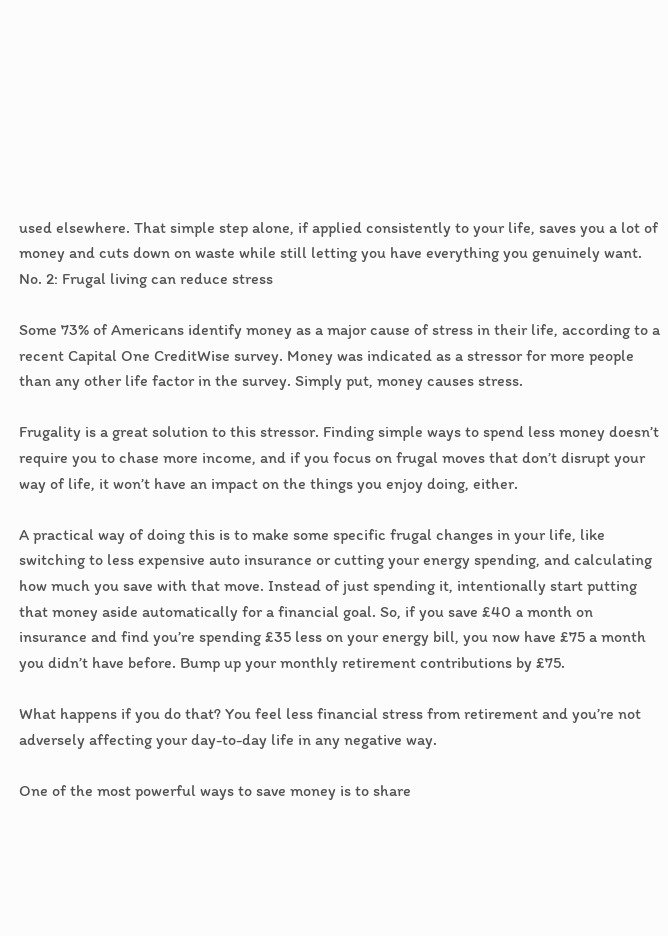used elsewhere. That simple step alone, if applied consistently to your life, saves you a lot of money and cuts down on waste while still letting you have everything you genuinely want.
No. 2: Frugal living can reduce stress

Some 73% of Americans identify money as a major cause of stress in their life, according to a recent Capital One CreditWise survey. Money was indicated as a stressor for more people than any other life factor in the survey. Simply put, money causes stress.

Frugality is a great solution to this stressor. Finding simple ways to spend less money doesn’t require you to chase more income, and if you focus on frugal moves that don’t disrupt your way of life, it won’t have an impact on the things you enjoy doing, either.

A practical way of doing this is to make some specific frugal changes in your life, like switching to less expensive auto insurance or cutting your energy spending, and calculating how much you save with that move. Instead of just spending it, intentionally start putting that money aside automatically for a financial goal. So, if you save £40 a month on insurance and find you’re spending £35 less on your energy bill, you now have £75 a month you didn’t have before. Bump up your monthly retirement contributions by £75.

What happens if you do that? You feel less financial stress from retirement and you’re not adversely affecting your day-to-day life in any negative way.

One of the most powerful ways to save money is to share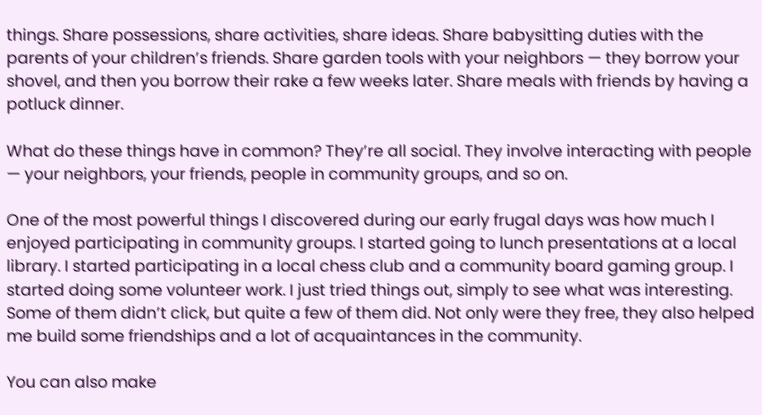things. Share possessions, share activities, share ideas. Share babysitting duties with the parents of your children’s friends. Share garden tools with your neighbors — they borrow your shovel, and then you borrow their rake a few weeks later. Share meals with friends by having a potluck dinner.

What do these things have in common? They’re all social. They involve interacting with people — your neighbors, your friends, people in community groups, and so on.

One of the most powerful things I discovered during our early frugal days was how much I enjoyed participating in community groups. I started going to lunch presentations at a local library. I started participating in a local chess club and a community board gaming group. I started doing some volunteer work. I just tried things out, simply to see what was interesting. Some of them didn’t click, but quite a few of them did. Not only were they free, they also helped me build some friendships and a lot of acquaintances in the community.

You can also make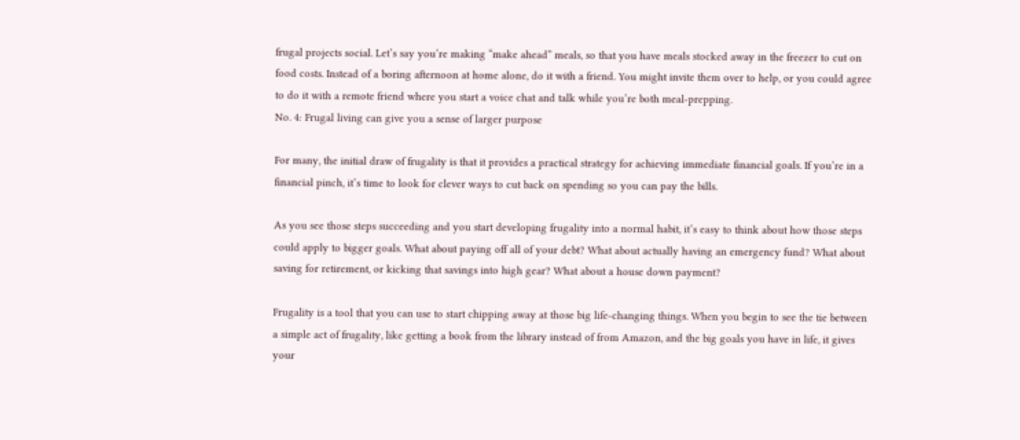frugal projects social. Let’s say you’re making “make ahead” meals, so that you have meals stocked away in the freezer to cut on food costs. Instead of a boring afternoon at home alone, do it with a friend. You might invite them over to help, or you could agree to do it with a remote friend where you start a voice chat and talk while you’re both meal-prepping.
No. 4: Frugal living can give you a sense of larger purpose

For many, the initial draw of frugality is that it provides a practical strategy for achieving immediate financial goals. If you’re in a financial pinch, it’s time to look for clever ways to cut back on spending so you can pay the bills.

As you see those steps succeeding and you start developing frugality into a normal habit, it’s easy to think about how those steps could apply to bigger goals. What about paying off all of your debt? What about actually having an emergency fund? What about saving for retirement, or kicking that savings into high gear? What about a house down payment?

Frugality is a tool that you can use to start chipping away at those big life-changing things. When you begin to see the tie between a simple act of frugality, like getting a book from the library instead of from Amazon, and the big goals you have in life, it gives your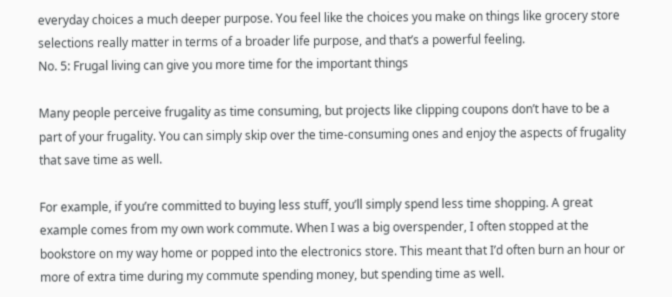everyday choices a much deeper purpose. You feel like the choices you make on things like grocery store selections really matter in terms of a broader life purpose, and that’s a powerful feeling.
No. 5: Frugal living can give you more time for the important things

Many people perceive frugality as time consuming, but projects like clipping coupons don’t have to be a part of your frugality. You can simply skip over the time-consuming ones and enjoy the aspects of frugality that save time as well.

For example, if you’re committed to buying less stuff, you’ll simply spend less time shopping. A great example comes from my own work commute. When I was a big overspender, I often stopped at the bookstore on my way home or popped into the electronics store. This meant that I’d often burn an hour or more of extra time during my commute spending money, but spending time as well.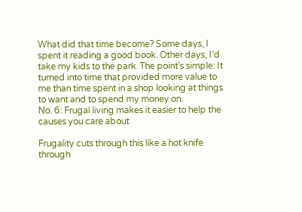What did that time become? Some days, I spent it reading a good book. Other days, I’d take my kids to the park. The point’s simple: It turned into time that provided more value to me than time spent in a shop looking at things to want and to spend my money on.
No. 6: Frugal living makes it easier to help the causes you care about

Frugality cuts through this like a hot knife through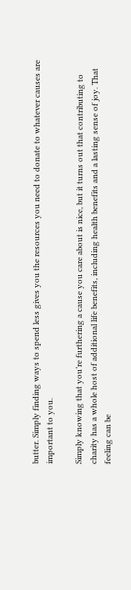butter. Simply finding ways to spend less gives you the resources you need to donate to whatever causes are important to you.

Simply knowing that you’re furthering a cause you care about is nice, but it turns out that contributing to charity has a whole host of additional life benefits, including health benefits and a lasting sense of joy. That feeling can be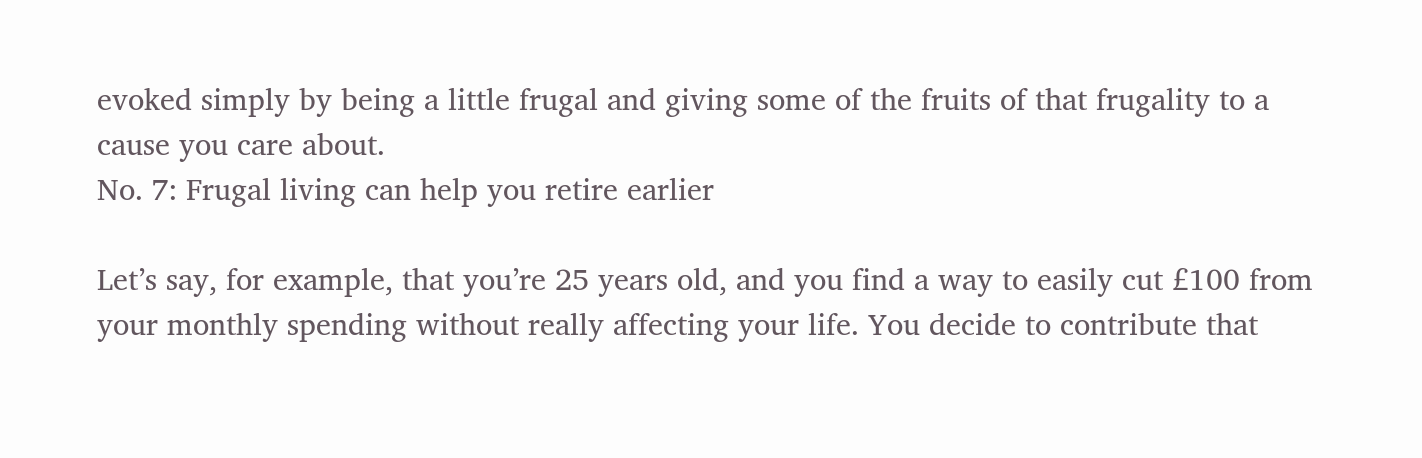evoked simply by being a little frugal and giving some of the fruits of that frugality to a cause you care about.
No. 7: Frugal living can help you retire earlier

Let’s say, for example, that you’re 25 years old, and you find a way to easily cut £100 from your monthly spending without really affecting your life. You decide to contribute that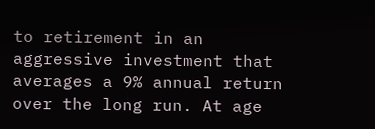to retirement in an aggressive investment that averages a 9% annual return over the long run. At age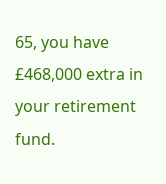65, you have £468,000 extra in your retirement fund.